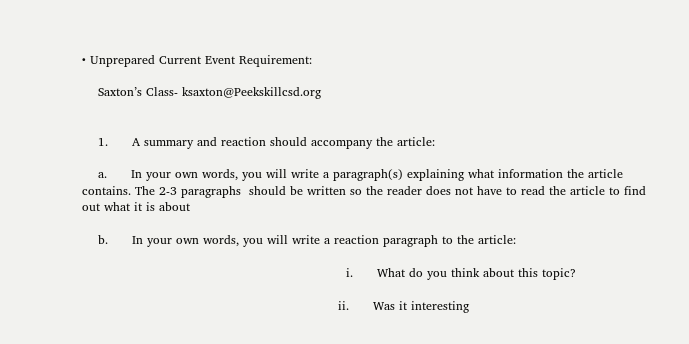• Unprepared Current Event Requirement:

    Saxton’s Class- ksaxton@Peekskillcsd.org


    1.      A summary and reaction should accompany the article:

    a.      In your own words, you will write a paragraph(s) explaining what information the article contains. The 2-3 paragraphs  should be written so the reader does not have to read the article to find out what it is about

    b.      In your own words, you will write a reaction paragraph to the article:

                                                                  i.      What do you think about this topic?

                                                                ii.      Was it interesting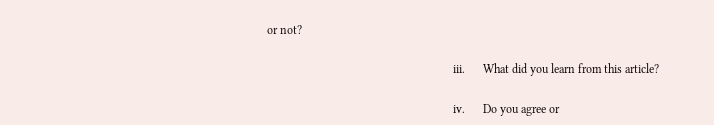or not?

                                                              iii.      What did you learn from this article?

                                                              iv.      Do you agree or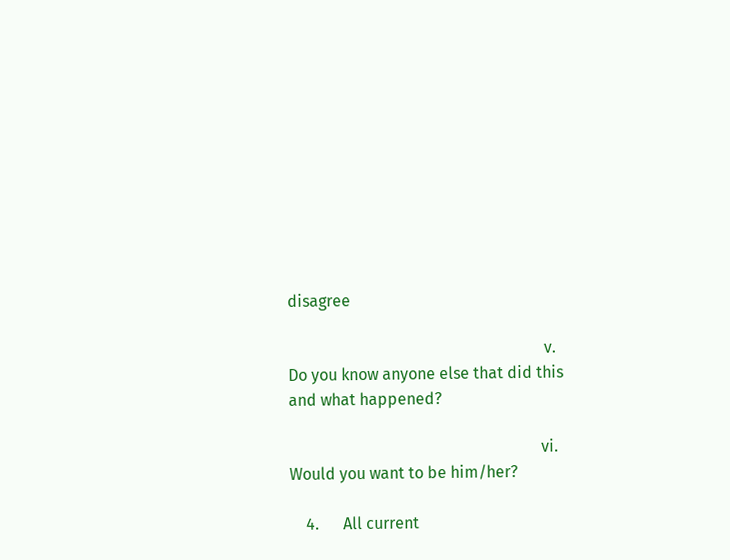disagree

                                                                v.      Do you know anyone else that did this and what happened?

                                                               vi.      Would you want to be him/her?

    4.      All current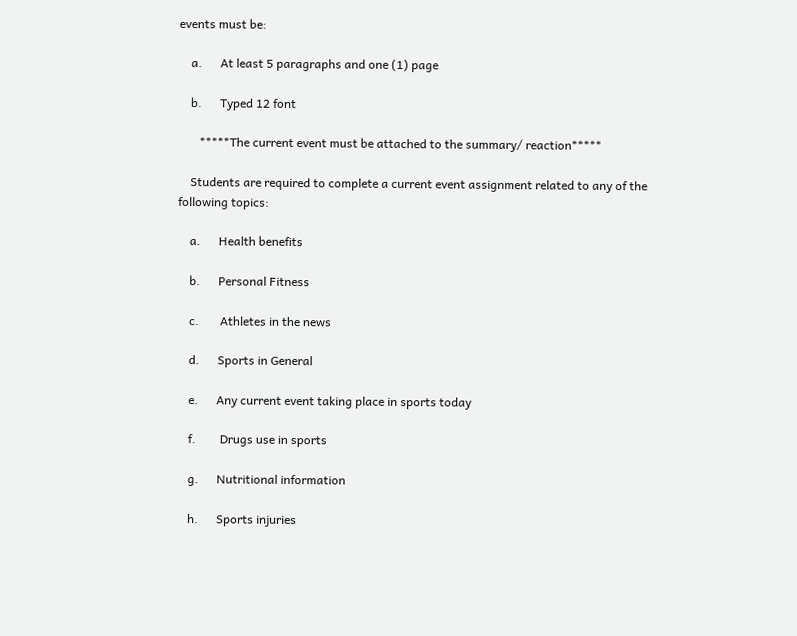events must be:

    a.      At least 5 paragraphs and one (1) page

    b.      Typed 12 font

       *****The current event must be attached to the summary/ reaction*****

    Students are required to complete a current event assignment related to any of the following topics:

    a.      Health benefits

    b.      Personal Fitness

    c.       Athletes in the news

    d.      Sports in General

    e.      Any current event taking place in sports today

    f.        Drugs use in sports

    g.      Nutritional information

    h.      Sports injuries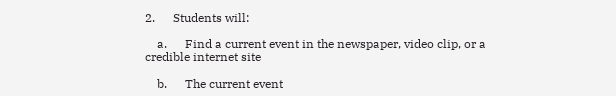2.      Students will:

    a.      Find a current event in the newspaper, video clip, or a credible internet site

    b.      The current event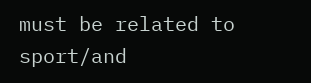must be related to sport/and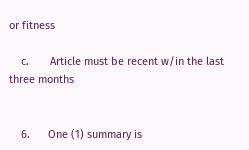or fitness

    c.       Article must be recent w/in the last three months


    6.      One (1) summary is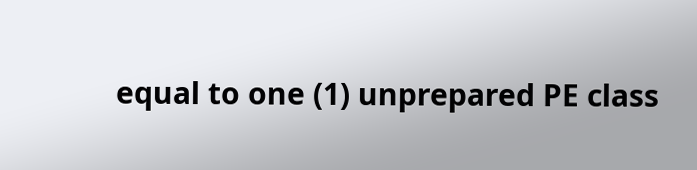equal to one (1) unprepared PE class